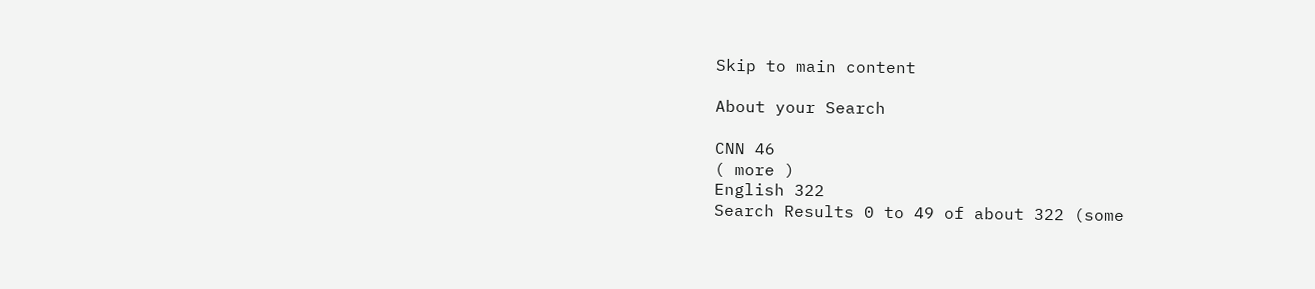Skip to main content

About your Search

CNN 46
( more )
English 322
Search Results 0 to 49 of about 322 (some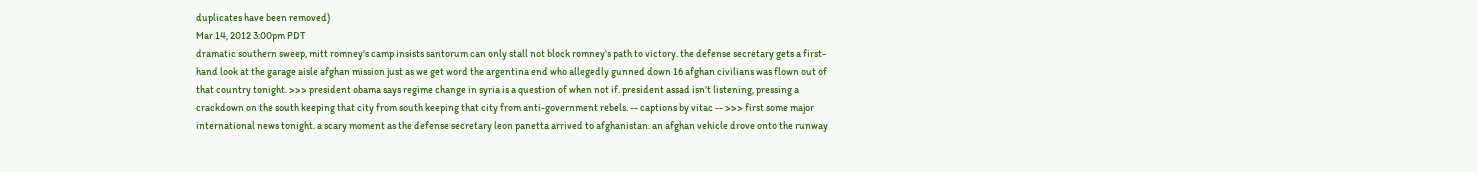duplicates have been removed)
Mar 14, 2012 3:00pm PDT
dramatic southern sweep, mitt romney's camp insists santorum can only stall not block romney's path to victory. the defense secretary gets a first-hand look at the garage aisle afghan mission just as we get word the argentina end who allegedly gunned down 16 afghan civilians was flown out of that country tonight. >>> president obama says regime change in syria is a question of when not if. president assad isn't listening, pressing a crackdown on the south keeping that city from south keeping that city from anti-government rebels. -- captions by vitac -- >>> first some major international news tonight. a scary moment as the defense secretary leon panetta arrived to afghanistan. an afghan vehicle drove onto the runway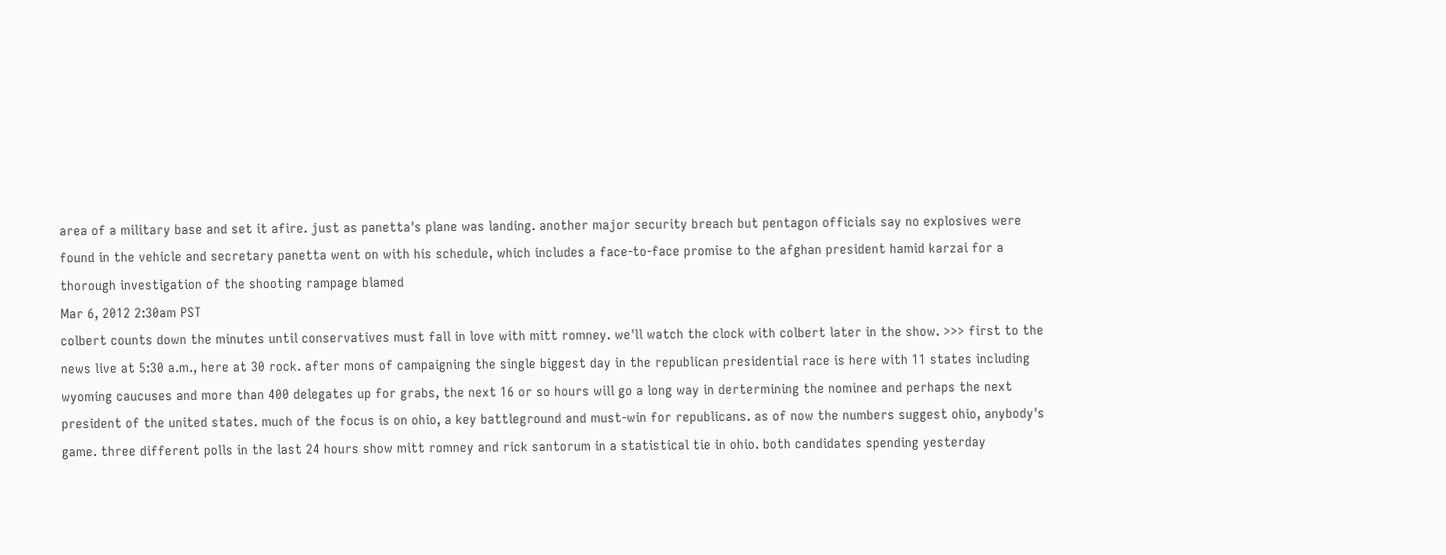area of a military base and set it afire. just as panetta's plane was landing. another major security breach but pentagon officials say no explosives were found in the vehicle and secretary panetta went on with his schedule, which includes a face-to-face promise to the afghan president hamid karzai for a thorough investigation of the shooting rampage blamed
Mar 6, 2012 2:30am PST
colbert counts down the minutes until conservatives must fall in love with mitt romney. we'll watch the clock with colbert later in the show. >>> first to the news live at 5:30 a.m., here at 30 rock. after mons of campaigning the single biggest day in the republican presidential race is here with 11 states including wyoming caucuses and more than 400 delegates up for grabs, the next 16 or so hours will go a long way in dertermining the nominee and perhaps the next president of the united states. much of the focus is on ohio, a key battleground and must-win for republicans. as of now the numbers suggest ohio, anybody's game. three different polls in the last 24 hours show mitt romney and rick santorum in a statistical tie in ohio. both candidates spending yesterday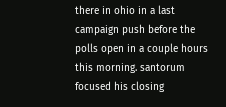there in ohio in a last campaign push before the polls open in a couple hours this morning. santorum focused his closing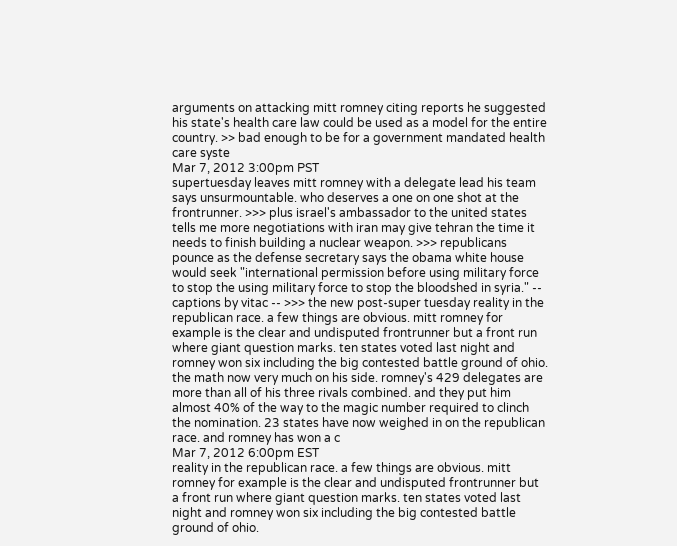arguments on attacking mitt romney citing reports he suggested his state's health care law could be used as a model for the entire country. >> bad enough to be for a government mandated health care syste
Mar 7, 2012 3:00pm PST
supertuesday leaves mitt romney with a delegate lead his team says unsurmountable. who deserves a one on one shot at the frontrunner. >>> plus israel's ambassador to the united states tells me more negotiations with iran may give tehran the time it needs to finish building a nuclear weapon. >>> republicans pounce as the defense secretary says the obama white house would seek "international permission before using military force to stop the using military force to stop the bloodshed in syria." -- captions by vitac -- >>> the new post-super tuesday reality in the republican race. a few things are obvious. mitt romney for example is the clear and undisputed frontrunner but a front run where giant question marks. ten states voted last night and romney won six including the big contested battle ground of ohio. the math now very much on his side. romney's 429 delegates are more than all of his three rivals combined. and they put him almost 40% of the way to the magic number required to clinch the nomination. 23 states have now weighed in on the republican race. and romney has won a c
Mar 7, 2012 6:00pm EST
reality in the republican race. a few things are obvious. mitt romney for example is the clear and undisputed frontrunner but a front run where giant question marks. ten states voted last night and romney won six including the big contested battle ground of ohio.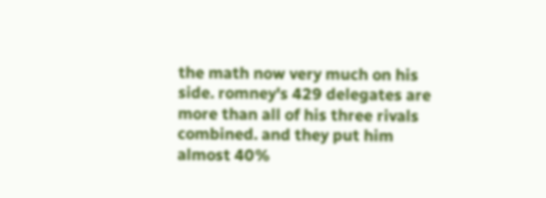the math now very much on his side. romney's 429 delegates are more than all of his three rivals combined. and they put him almost 40%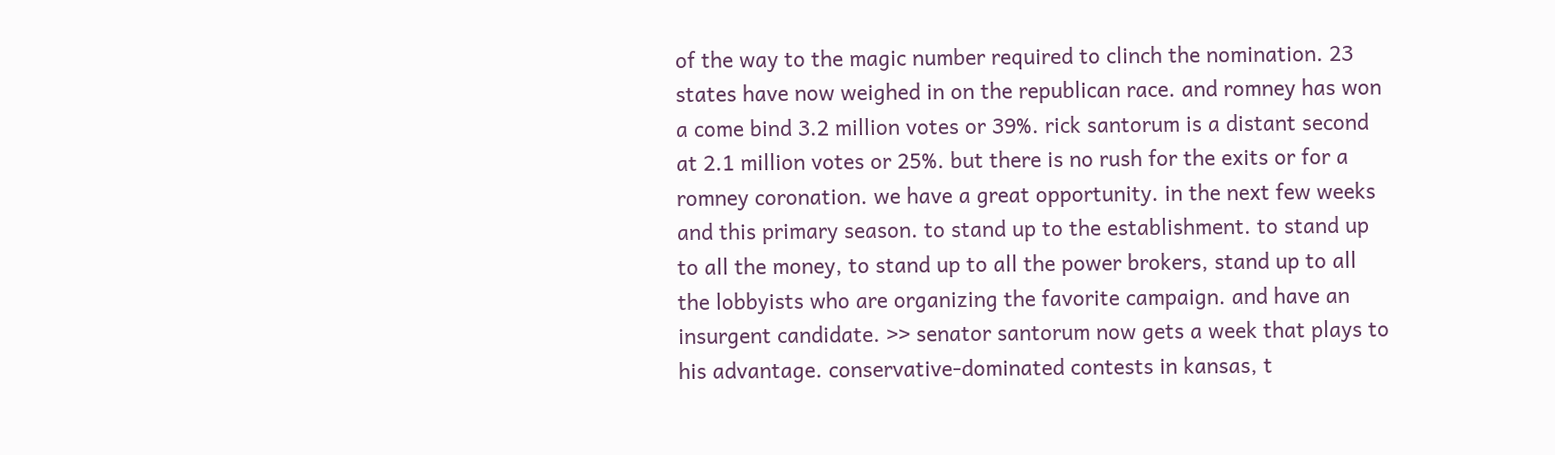of the way to the magic number required to clinch the nomination. 23 states have now weighed in on the republican race. and romney has won a come bind 3.2 million votes or 39%. rick santorum is a distant second at 2.1 million votes or 25%. but there is no rush for the exits or for a romney coronation. we have a great opportunity. in the next few weeks and this primary season. to stand up to the establishment. to stand up to all the money, to stand up to all the power brokers, stand up to all the lobbyists who are organizing the favorite campaign. and have an insurgent candidate. >> senator santorum now gets a week that plays to his advantage. conservative-dominated contests in kansas, t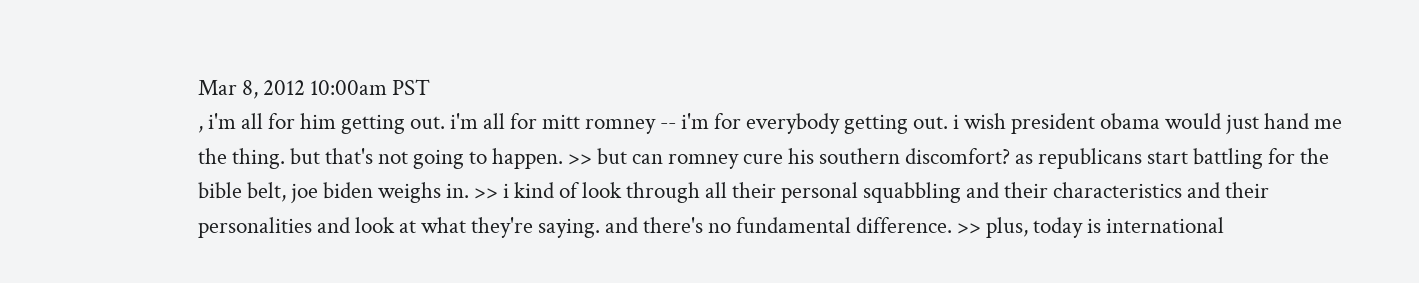Mar 8, 2012 10:00am PST
, i'm all for him getting out. i'm all for mitt romney -- i'm for everybody getting out. i wish president obama would just hand me the thing. but that's not going to happen. >> but can romney cure his southern discomfort? as republicans start battling for the bible belt, joe biden weighs in. >> i kind of look through all their personal squabbling and their characteristics and their personalities and look at what they're saying. and there's no fundamental difference. >> plus, today is international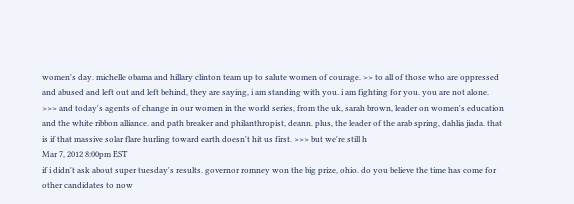women's day. michelle obama and hillary clinton team up to salute women of courage. >> to all of those who are oppressed and abused and left out and left behind, they are saying, i am standing with you. i am fighting for you. you are not alone. >>> and today's agents of change in our women in the world series, from the uk, sarah brown, leader on women's education and the white ribbon alliance. and path breaker and philanthropist, deann. plus, the leader of the arab spring, dahlia jiada. that is if that massive solar flare hurling toward earth doesn't hit us first. >>> but we're still h
Mar 7, 2012 8:00pm EST
if i didn't ask about super tuesday's results. governor romney won the big prize, ohio. do you believe the time has come for other candidates to now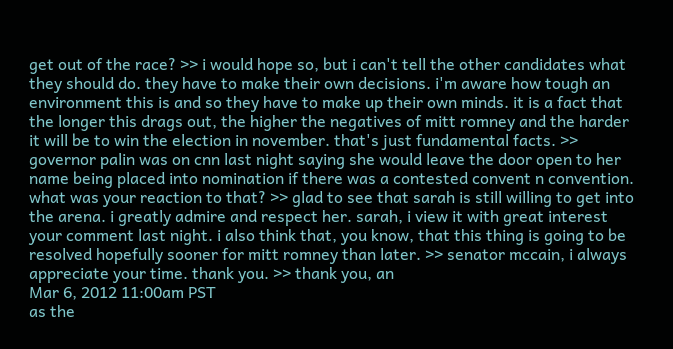get out of the race? >> i would hope so, but i can't tell the other candidates what they should do. they have to make their own decisions. i'm aware how tough an environment this is and so they have to make up their own minds. it is a fact that the longer this drags out, the higher the negatives of mitt romney and the harder it will be to win the election in november. that's just fundamental facts. >> governor palin was on cnn last night saying she would leave the door open to her name being placed into nomination if there was a contested convent n convention. what was your reaction to that? >> glad to see that sarah is still willing to get into the arena. i greatly admire and respect her. sarah, i view it with great interest your comment last night. i also think that, you know, that this thing is going to be resolved hopefully sooner for mitt romney than later. >> senator mccain, i always appreciate your time. thank you. >> thank you, an
Mar 6, 2012 11:00am PST
as the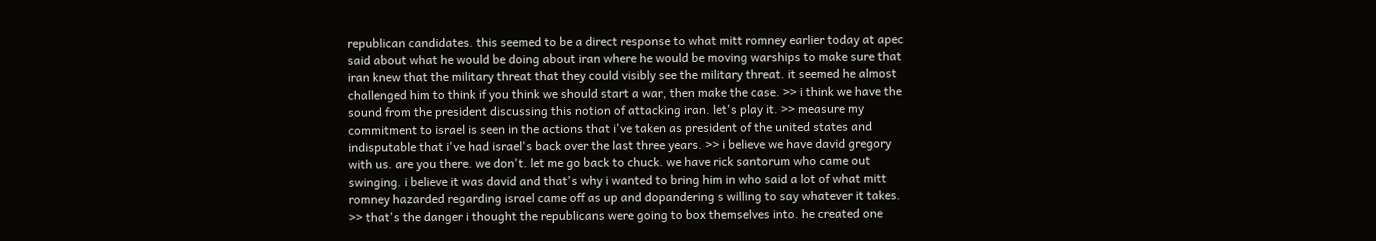republican candidates. this seemed to be a direct response to what mitt romney earlier today at apec said about what he would be doing about iran where he would be moving warships to make sure that iran knew that the military threat that they could visibly see the military threat. it seemed he almost challenged him to think if you think we should start a war, then make the case. >> i think we have the sound from the president discussing this notion of attacking iran. let's play it. >> measure my commitment to israel is seen in the actions that i've taken as president of the united states and indisputable that i've had israel's back over the last three years. >> i believe we have david gregory with us. are you there. we don't. let me go back to chuck. we have rick santorum who came out swinging. i believe it was david and that's why i wanted to bring him in who said a lot of what mitt romney hazarded regarding israel came off as up and dopandering s willing to say whatever it takes. >> that's the danger i thought the republicans were going to box themselves into. he created one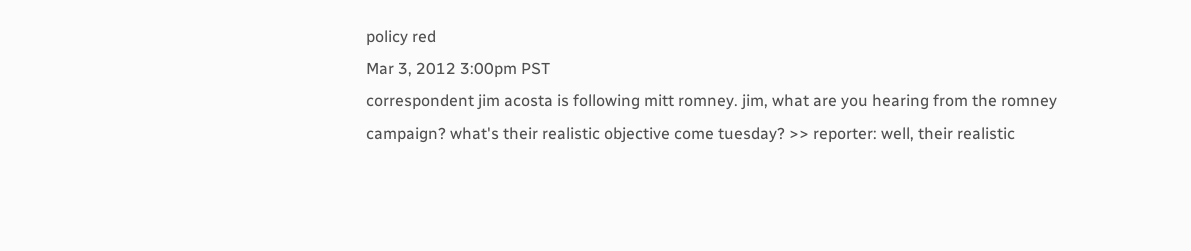policy red
Mar 3, 2012 3:00pm PST
correspondent jim acosta is following mitt romney. jim, what are you hearing from the romney campaign? what's their realistic objective come tuesday? >> reporter: well, their realistic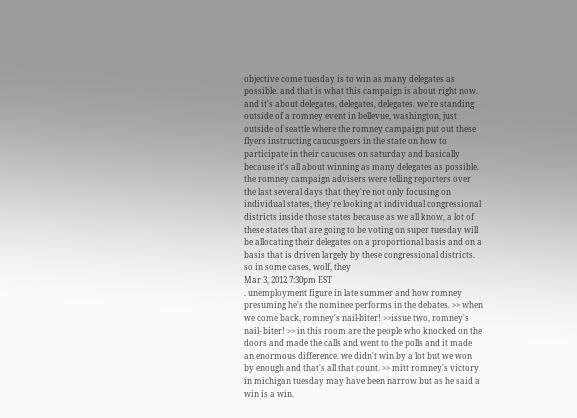objective come tuesday is to win as many delegates as possible. and that is what this campaign is about right now. and it's about delegates, delegates, delegates. we're standing outside of a romney event in bellevue, washington, just outside of seattle where the romney campaign put out these flyers instructing caucusgoers in the state on how to participate in their caucuses on saturday and basically because it's all about winning as many delegates as possible. the romney campaign advisers were telling reporters over the last several days that they're not only focusing on individual states, they're looking at individual congressional districts inside those states because as we all know, a lot of these states that are going to be voting on super tuesday will be allocating their delegates on a proportional basis and on a basis that is driven largely by these congressional districts. so in some cases, wolf, they
Mar 3, 2012 7:30pm EST
. unemployment figure in late summer and how romney presuming he's the nominee performs in the debates. >> when we come back, romney's nail-biter! >>issue two, romney's nail- biter! >> in this room are the people who knocked on the doors and made the calls and went to the polls and it made an enormous difference. we didn't win by a lot but we won by enough and that's all that count. >> mitt romney's victory in michigan tuesday may have been narrow but as he said a win is a win.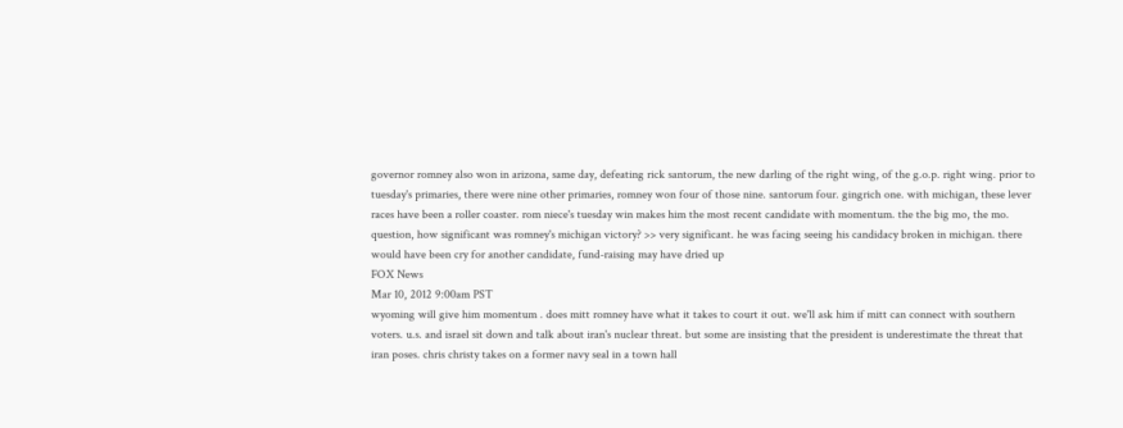governor romney also won in arizona, same day, defeating rick santorum, the new darling of the right wing, of the g.o.p. right wing. prior to tuesday's primaries, there were nine other primaries, romney won four of those nine. santorum four. gingrich one. with michigan, these lever races have been a roller coaster. rom niece's tuesday win makes him the most recent candidate with momentum. the the big mo, the mo. question, how significant was romney's michigan victory? >> very significant. he was facing seeing his candidacy broken in michigan. there would have been cry for another candidate, fund-raising may have dried up
FOX News
Mar 10, 2012 9:00am PST
wyoming will give him momentum . does mitt romney have what it takes to court it out. we'll ask him if mitt can connect with southern voters. u.s. and israel sit down and talk about iran's nuclear threat. but some are insisting that the president is underestimate the threat that iran poses. chris christy takes on a former navy seal in a town hall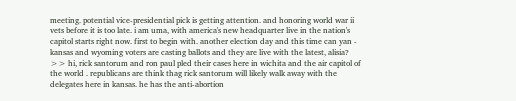meeting. potential vice-presidential pick is getting attention. and honoring world war ii vets before it is too late. i am uma, with america's new headquarter live in the nation's capitol starts right now. first to begin with. another election day and this time can yan - kansas and wyoming voters are casting ballots and they are live with the latest, alisia? >> hi, rick santorum and ron paul pled their cases here in wichita and the air capitol of the world . republicans are think thag rick santorum will likely walk away with the delegates here in kansas. he has the anti-abortion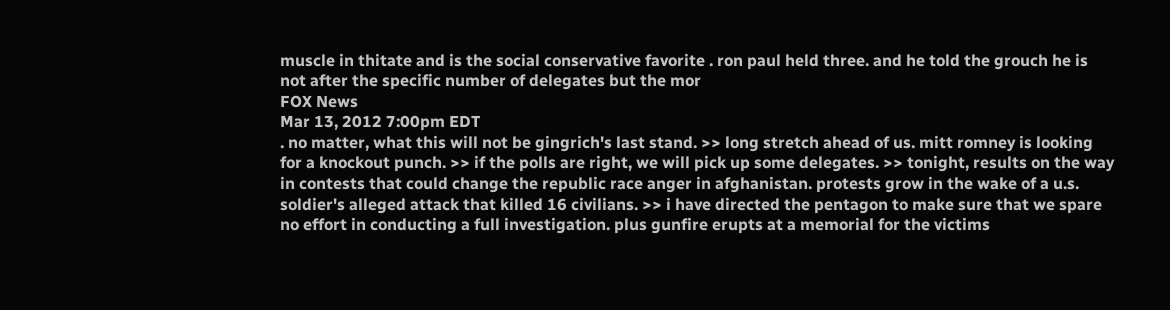muscle in thitate and is the social conservative favorite . ron paul held three. and he told the grouch he is not after the specific number of delegates but the mor
FOX News
Mar 13, 2012 7:00pm EDT
. no matter, what this will not be gingrich's last stand. >> long stretch ahead of us. mitt romney is looking for a knockout punch. >> if the polls are right, we will pick up some delegates. >> tonight, results on the way in contests that could change the republic race anger in afghanistan. protests grow in the wake of a u.s. soldier's alleged attack that killed 16 civilians. >> i have directed the pentagon to make sure that we spare no effort in conducting a full investigation. plus gunfire erupts at a memorial for the victims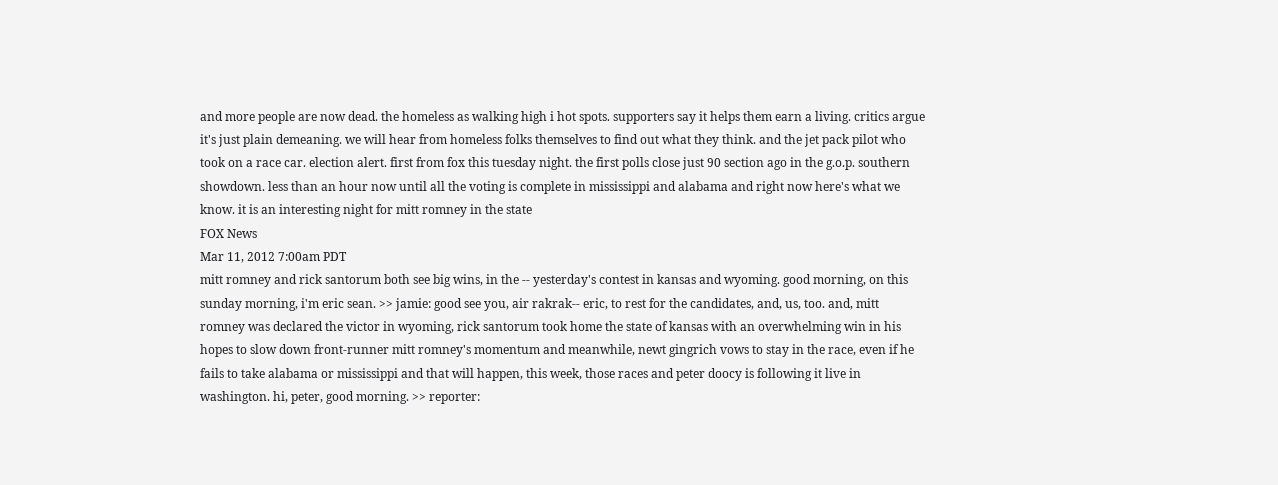and more people are now dead. the homeless as walking high i hot spots. supporters say it helps them earn a living. critics argue it's just plain demeaning. we will hear from homeless folks themselves to find out what they think. and the jet pack pilot who took on a race car. election alert. first from fox this tuesday night. the first polls close just 90 section ago in the g.o.p. southern showdown. less than an hour now until all the voting is complete in mississippi and alabama and right now here's what we know. it is an interesting night for mitt romney in the state
FOX News
Mar 11, 2012 7:00am PDT
mitt romney and rick santorum both see big wins, in the -- yesterday's contest in kansas and wyoming. good morning, on this sunday morning, i'm eric sean. >> jamie: good see you, air rakrak-- eric, to rest for the candidates, and, us, too. and, mitt romney was declared the victor in wyoming, rick santorum took home the state of kansas with an overwhelming win in his hopes to slow down front-runner mitt romney's momentum and meanwhile, newt gingrich vows to stay in the race, even if he fails to take alabama or mississippi and that will happen, this week, those races and peter doocy is following it live in washington. hi, peter, good morning. >> reporter: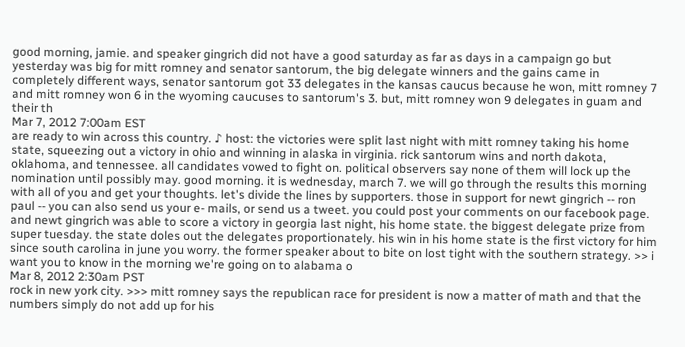good morning, jamie. and speaker gingrich did not have a good saturday as far as days in a campaign go but yesterday was big for mitt romney and senator santorum, the big delegate winners and the gains came in completely different ways, senator santorum got 33 delegates in the kansas caucus because he won, mitt romney 7 and mitt romney won 6 in the wyoming caucuses to santorum's 3. but, mitt romney won 9 delegates in guam and their th
Mar 7, 2012 7:00am EST
are ready to win across this country. ♪ host: the victories were split last night with mitt romney taking his home state, squeezing out a victory in ohio and winning in alaska in virginia. rick santorum wins and north dakota, oklahoma, and tennessee. all candidates vowed to fight on. political observers say none of them will lock up the nomination until possibly may. good morning. it is wednesday, march 7. we will go through the results this morning with all of you and get your thoughts. let's divide the lines by supporters. those in support for newt gingrich -- ron paul -- you can also send us your e- mails, or send us a tweet. you could post your comments on our facebook page. and newt gingrich was able to score a victory in georgia last night, his home state. the biggest delegate prize from super tuesday. the state doles out the delegates proportionately. his win in his home state is the first victory for him since south carolina in june you worry. the former speaker about to bite on lost tight with the southern strategy. >> i want you to know in the morning we're going on to alabama o
Mar 8, 2012 2:30am PST
rock in new york city. >>> mitt romney says the republican race for president is now a matter of math and that the numbers simply do not add up for his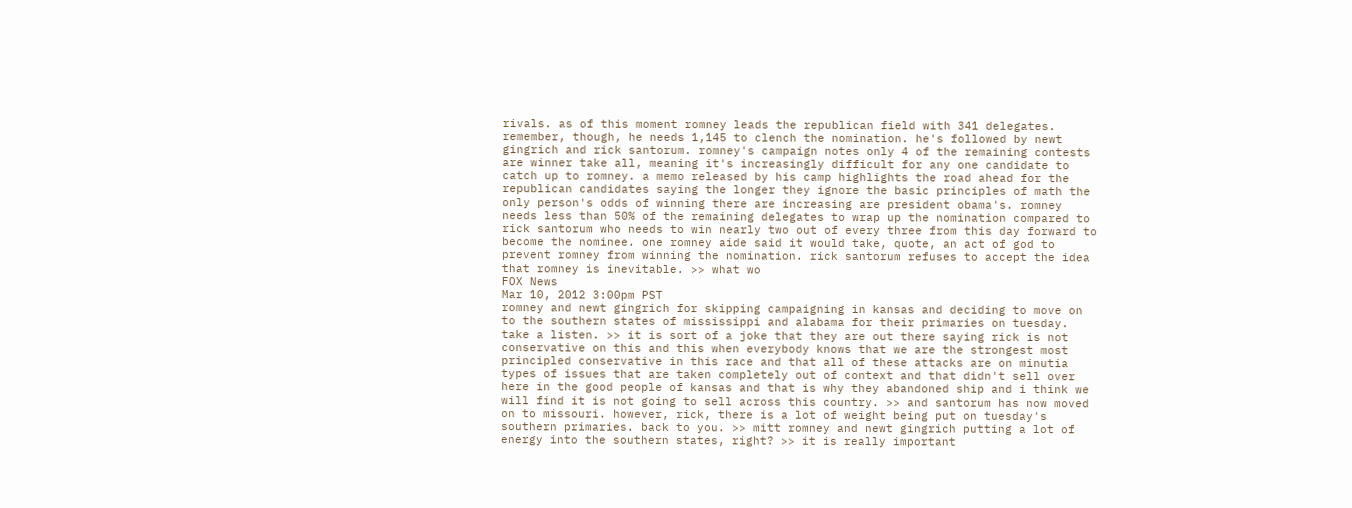rivals. as of this moment romney leads the republican field with 341 delegates. remember, though, he needs 1,145 to clench the nomination. he's followed by newt gingrich and rick santorum. romney's campaign notes only 4 of the remaining contests are winner take all, meaning it's increasingly difficult for any one candidate to catch up to romney. a memo released by his camp highlights the road ahead for the republican candidates saying the longer they ignore the basic principles of math the only person's odds of winning there are increasing are president obama's. romney needs less than 50% of the remaining delegates to wrap up the nomination compared to rick santorum who needs to win nearly two out of every three from this day forward to become the nominee. one romney aide said it would take, quote, an act of god to prevent romney from winning the nomination. rick santorum refuses to accept the idea that romney is inevitable. >> what wo
FOX News
Mar 10, 2012 3:00pm PST
romney and newt gingrich for skipping campaigning in kansas and deciding to move on to the southern states of mississippi and alabama for their primaries on tuesday. take a listen. >> it is sort of a joke that they are out there saying rick is not conservative on this and this when everybody knows that we are the strongest most principled conservative in this race and that all of these attacks are on minutia types of issues that are taken completely out of context and that didn't sell over here in the good people of kansas and that is why they abandoned ship and i think we will find it is not going to sell across this country. >> and santorum has now moved on to missouri. however, rick, there is a lot of weight being put on tuesday's southern primaries. back to you. >> mitt romney and newt gingrich putting a lot of energy into the southern states, right? >> it is really important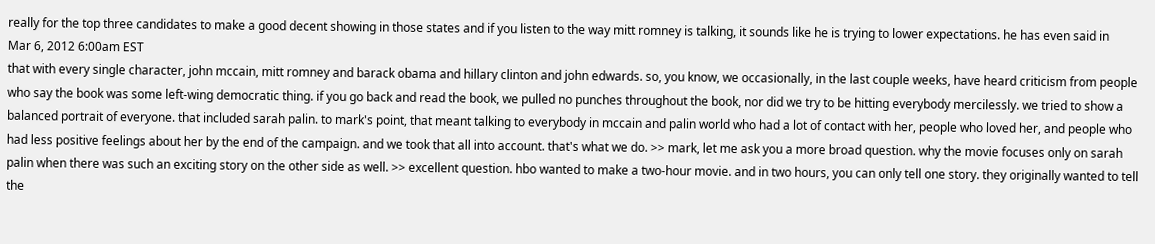really for the top three candidates to make a good decent showing in those states and if you listen to the way mitt romney is talking, it sounds like he is trying to lower expectations. he has even said in
Mar 6, 2012 6:00am EST
that with every single character, john mccain, mitt romney and barack obama and hillary clinton and john edwards. so, you know, we occasionally, in the last couple weeks, have heard criticism from people who say the book was some left-wing democratic thing. if you go back and read the book, we pulled no punches throughout the book, nor did we try to be hitting everybody mercilessly. we tried to show a balanced portrait of everyone. that included sarah palin. to mark's point, that meant talking to everybody in mccain and palin world who had a lot of contact with her, people who loved her, and people who had less positive feelings about her by the end of the campaign. and we took that all into account. that's what we do. >> mark, let me ask you a more broad question. why the movie focuses only on sarah palin when there was such an exciting story on the other side as well. >> excellent question. hbo wanted to make a two-hour movie. and in two hours, you can only tell one story. they originally wanted to tell the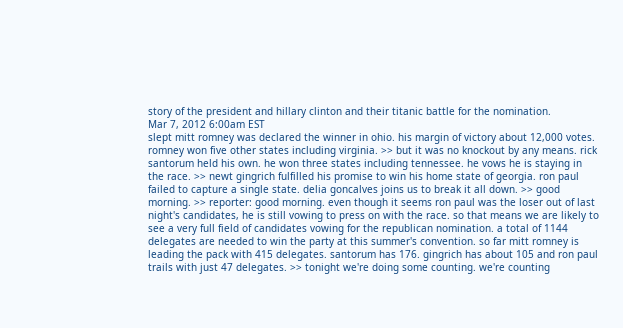story of the president and hillary clinton and their titanic battle for the nomination.
Mar 7, 2012 6:00am EST
slept mitt romney was declared the winner in ohio. his margin of victory about 12,000 votes. romney won five other states including virginia. >> but it was no knockout by any means. rick santorum held his own. he won three states including tennessee. he vows he is staying in the race. >> newt gingrich fulfilled his promise to win his home state of georgia. ron paul failed to capture a single state. delia goncalves joins us to break it all down. >> good morning. >> reporter: good morning. even though it seems ron paul was the loser out of last night's candidates, he is still vowing to press on with the race. so that means we are likely to see a very full field of candidates vowing for the republican nomination. a total of 1144 delegates are needed to win the party at this summer's convention. so far mitt romney is leading the pack with 415 delegates. santorum has 176. gingrich has about 105 and ron paul trails with just 47 delegates. >> tonight we're doing some counting. we're counting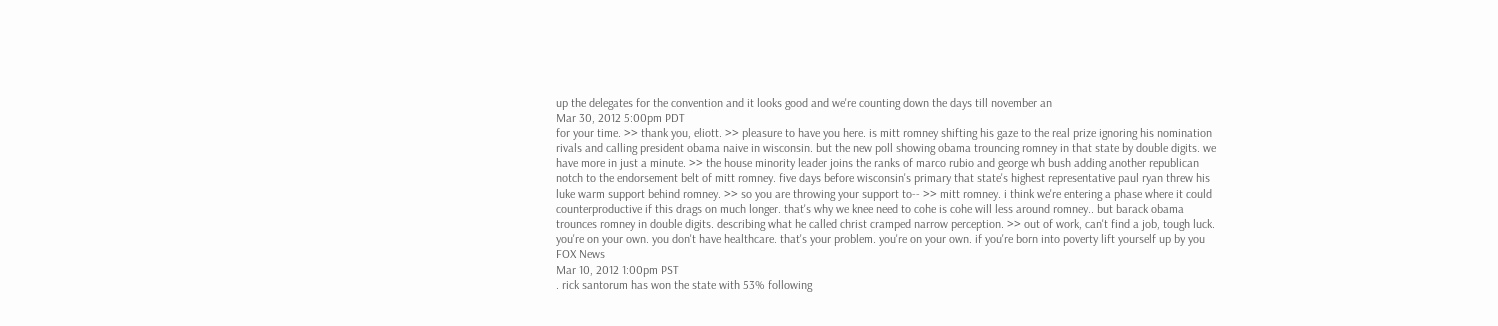up the delegates for the convention and it looks good and we're counting down the days till november an
Mar 30, 2012 5:00pm PDT
for your time. >> thank you, eliott. >> pleasure to have you here. is mitt romney shifting his gaze to the real prize ignoring his nomination rivals and calling president obama naive in wisconsin. but the new poll showing obama trouncing romney in that state by double digits. we have more in just a minute. >> the house minority leader joins the ranks of marco rubio and george wh bush adding another republican notch to the endorsement belt of mitt romney. five days before wisconsin's primary that state's highest representative paul ryan threw his luke warm support behind romney. >> so you are throwing your support to-- >> mitt romney. i think we're entering a phase where it could counterproductive if this drags on much longer. that's why we knee need to cohe is cohe will less around romney.. but barack obama trounces romney in double digits. describing what he called christ cramped narrow perception. >> out of work, can't find a job, tough luck. you're on your own. you don't have healthcare. that's your problem. you're on your own. if you're born into poverty lift yourself up by you
FOX News
Mar 10, 2012 1:00pm PST
. rick santorum has won the state with 53% following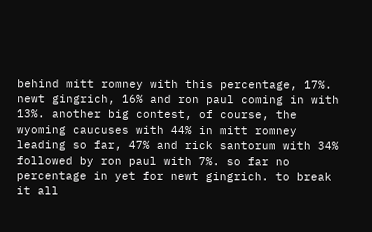behind mitt romney with this percentage, 17%. newt gingrich, 16% and ron paul coming in with 13%. another big contest, of course, the wyoming caucuses with 44% in mitt romney leading so far, 47% and rick santorum with 34% followed by ron paul with 7%. so far no percentage in yet for newt gingrich. to break it all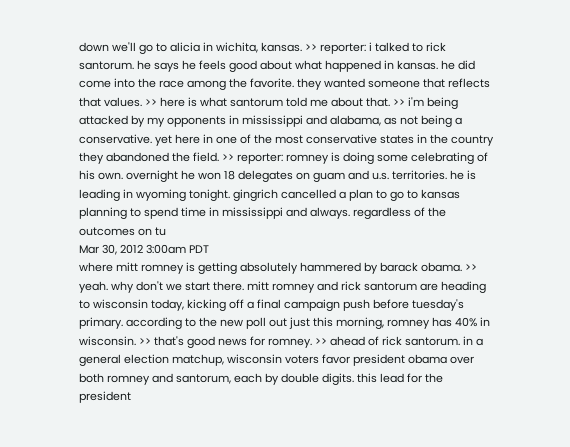down we'll go to alicia in wichita, kansas. >> reporter: i talked to rick santorum. he says he feels good about what happened in kansas. he did come into the race among the favorite. they wanted someone that reflects that values. >> here is what santorum told me about that. >> i'm being attacked by my opponents in mississippi and alabama, as not being a conservative. yet here in one of the most conservative states in the country they abandoned the field. >> reporter: romney is doing some celebrating of his own. overnight he won 18 delegates on guam and u.s. territories. he is leading in wyoming tonight. gingrich cancelled a plan to go to kansas planning to spend time in mississippi and always. regardless of the outcomes on tu
Mar 30, 2012 3:00am PDT
where mitt romney is getting absolutely hammered by barack obama. >> yeah. why don't we start there. mitt romney and rick santorum are heading to wisconsin today, kicking off a final campaign push before tuesday's primary. according to the new poll out just this morning, romney has 40% in wisconsin. >> that's good news for romney. >> ahead of rick santorum. in a general election matchup, wisconsin voters favor president obama over both romney and santorum, each by double digits. this lead for the president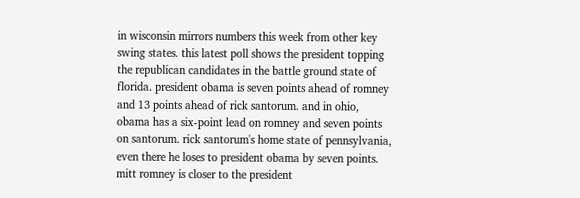in wisconsin mirrors numbers this week from other key swing states. this latest poll shows the president topping the republican candidates in the battle ground state of florida. president obama is seven points ahead of romney and 13 points ahead of rick santorum. and in ohio, obama has a six-point lead on romney and seven points on santorum. rick santorum's home state of pennsylvania, even there he loses to president obama by seven points. mitt romney is closer to the president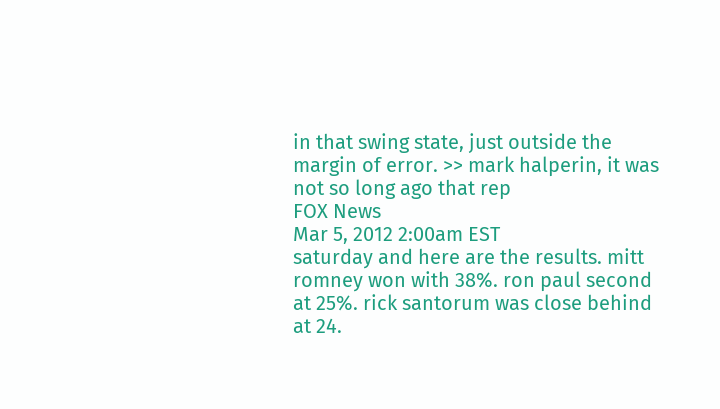in that swing state, just outside the margin of error. >> mark halperin, it was not so long ago that rep
FOX News
Mar 5, 2012 2:00am EST
saturday and here are the results. mitt romney won with 38%. ron paul second at 25%. rick santorum was close behind at 24.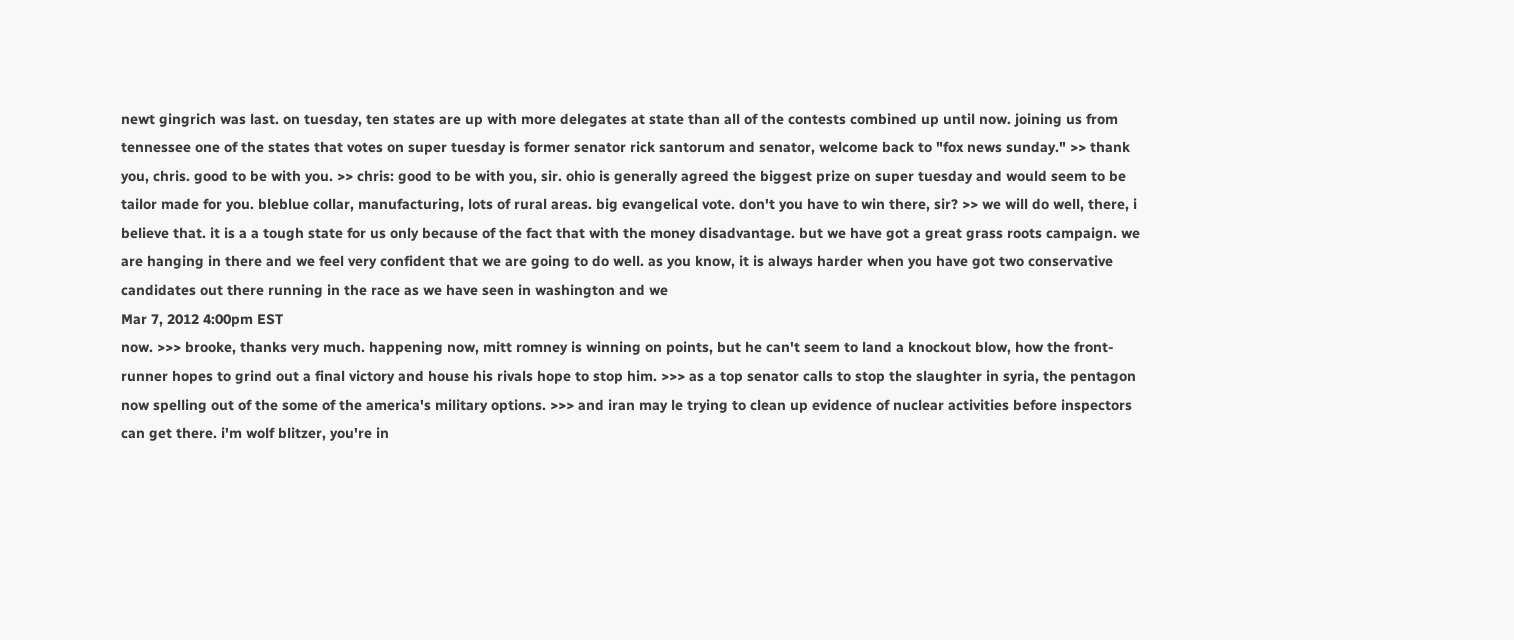newt gingrich was last. on tuesday, ten states are up with more delegates at state than all of the contests combined up until now. joining us from tennessee one of the states that votes on super tuesday is former senator rick santorum and senator, welcome back to "fox news sunday." >> thank you, chris. good to be with you. >> chris: good to be with you, sir. ohio is generally agreed the biggest prize on super tuesday and would seem to be tailor made for you. bleblue collar, manufacturing, lots of rural areas. big evangelical vote. don't you have to win there, sir? >> we will do well, there, i believe that. it is a a tough state for us only because of the fact that with the money disadvantage. but we have got a great grass roots campaign. we are hanging in there and we feel very confident that we are going to do well. as you know, it is always harder when you have got two conservative candidates out there running in the race as we have seen in washington and we
Mar 7, 2012 4:00pm EST
now. >>> brooke, thanks very much. happening now, mitt romney is winning on points, but he can't seem to land a knockout blow, how the front-runner hopes to grind out a final victory and house his rivals hope to stop him. >>> as a top senator calls to stop the slaughter in syria, the pentagon now spelling out of the some of the america's military options. >>> and iran may le trying to clean up evidence of nuclear activities before inspectors can get there. i'm wolf blitzer, you're in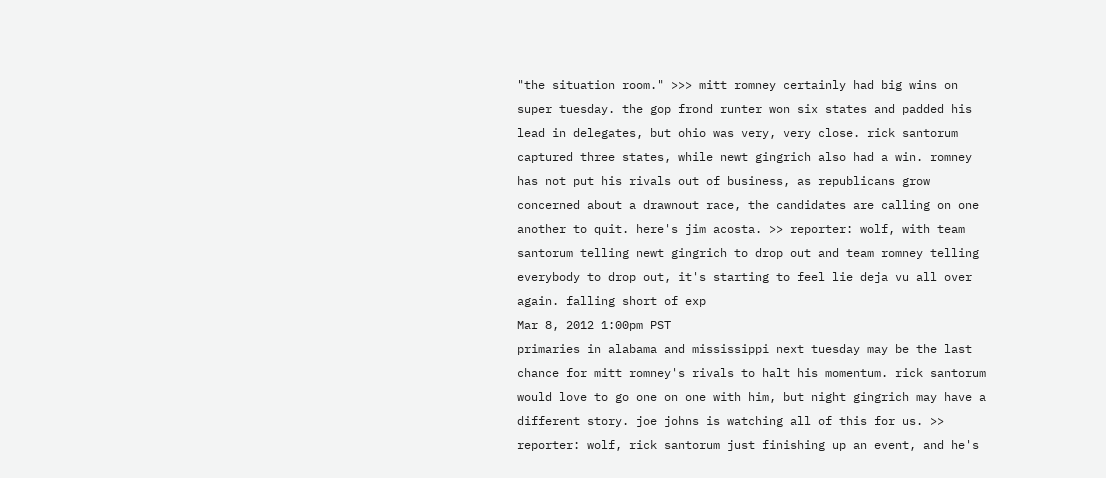"the situation room." >>> mitt romney certainly had big wins on super tuesday. the gop frond runter won six states and padded his lead in delegates, but ohio was very, very close. rick santorum captured three states, while newt gingrich also had a win. romney has not put his rivals out of business, as republicans grow concerned about a drawnout race, the candidates are calling on one another to quit. here's jim acosta. >> reporter: wolf, with team santorum telling newt gingrich to drop out and team romney telling everybody to drop out, it's starting to feel lie deja vu all over again. falling short of exp
Mar 8, 2012 1:00pm PST
primaries in alabama and mississippi next tuesday may be the last chance for mitt romney's rivals to halt his momentum. rick santorum would love to go one on one with him, but night gingrich may have a different story. joe johns is watching all of this for us. >> reporter: wolf, rick santorum just finishing up an event, and he's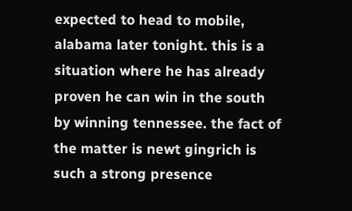expected to head to mobile, alabama later tonight. this is a situation where he has already proven he can win in the south by winning tennessee. the fact of the matter is newt gingrich is such a strong presence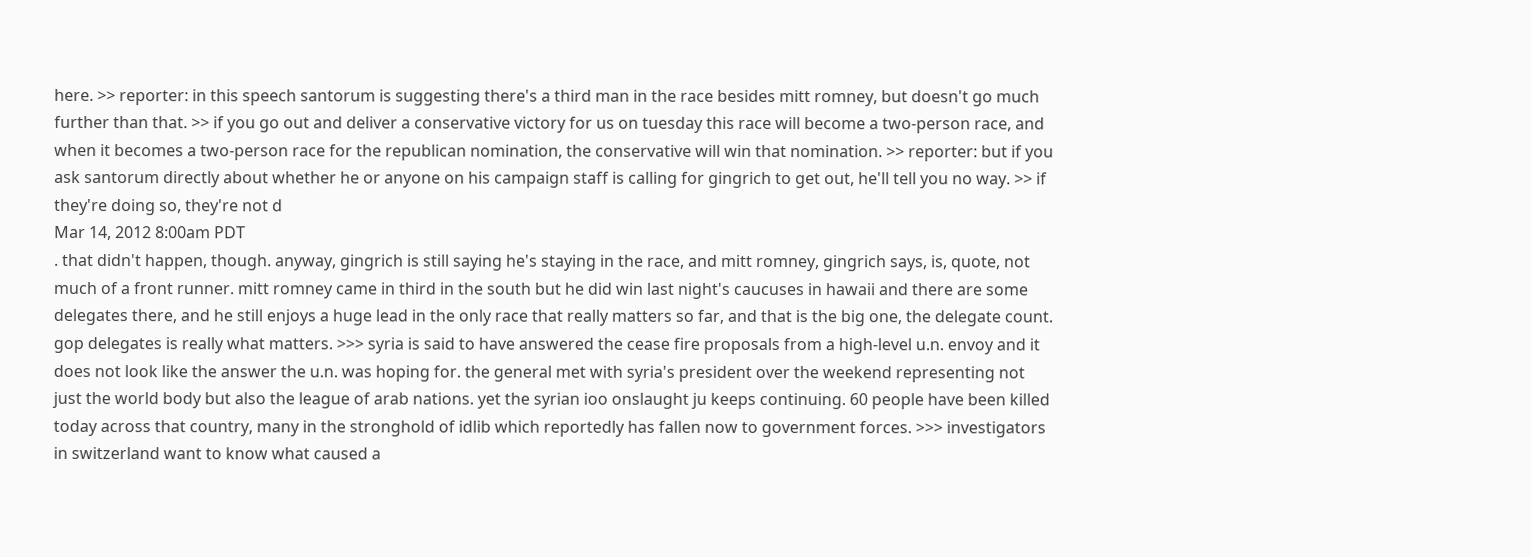here. >> reporter: in this speech santorum is suggesting there's a third man in the race besides mitt romney, but doesn't go much further than that. >> if you go out and deliver a conservative victory for us on tuesday this race will become a two-person race, and when it becomes a two-person race for the republican nomination, the conservative will win that nomination. >> reporter: but if you ask santorum directly about whether he or anyone on his campaign staff is calling for gingrich to get out, he'll tell you no way. >> if they're doing so, they're not d
Mar 14, 2012 8:00am PDT
. that didn't happen, though. anyway, gingrich is still saying he's staying in the race, and mitt romney, gingrich says, is, quote, not much of a front runner. mitt romney came in third in the south but he did win last night's caucuses in hawaii and there are some delegates there, and he still enjoys a huge lead in the only race that really matters so far, and that is the big one, the delegate count. gop delegates is really what matters. >>> syria is said to have answered the cease fire proposals from a high-level u.n. envoy and it does not look like the answer the u.n. was hoping for. the general met with syria's president over the weekend representing not just the world body but also the league of arab nations. yet the syrian ioo onslaught ju keeps continuing. 60 people have been killed today across that country, many in the stronghold of idlib which reportedly has fallen now to government forces. >>> investigators in switzerland want to know what caused a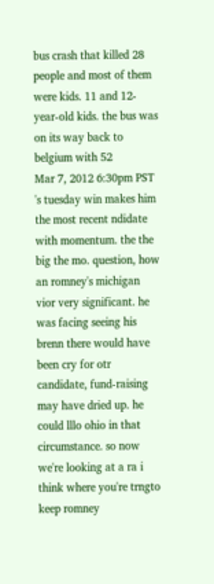bus crash that killed 28 people and most of them were kids. 11 and 12-year-old kids. the bus was on its way back to belgium with 52
Mar 7, 2012 6:30pm PST
's tuesday win makes him the most recent ndidate with momentum. the the big the mo. question, how an romney's michigan vior very significant. he was facing seeing his brenn there would have been cry for otr candidate, fund-raising may have dried up. he could lllo ohio in that circumstance. so now we're looking at a ra i think where you're trngto keep romney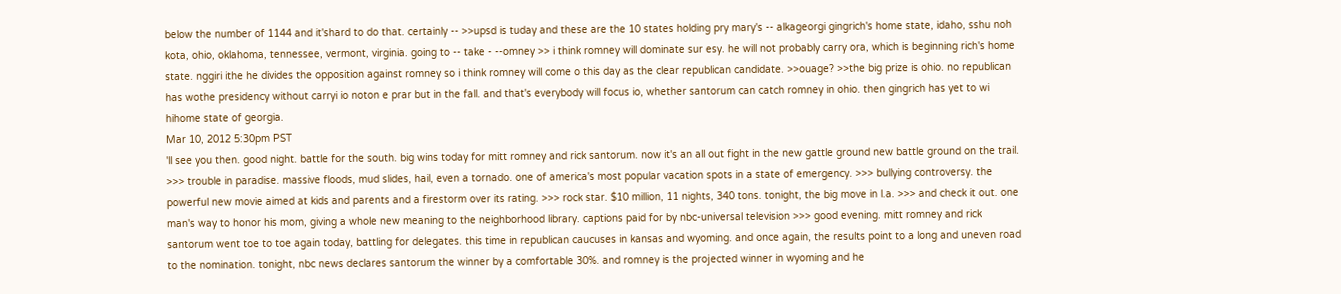below the number of 1144 and it'shard to do that. certainly -- >>upsd is tuday and these are the 10 states holding pry mary's -- alkageorgi gingrich's home state, idaho, sshu noh kota, ohio, oklahoma, tennessee, vermont, virginia. going to -- take - --omney >> i think romney will dominate sur esy. he will not probably carry ora, which is beginning rich's home state. nggiri ithe he divides the opposition against romney so i think romney will come o this day as the clear republican candidate. >>ouage? >>the big prize is ohio. no republican has wothe presidency without carryi io noton e prar but in the fall. and that's everybody will focus io, whether santorum can catch romney in ohio. then gingrich has yet to wi hihome state of georgia.
Mar 10, 2012 5:30pm PST
'll see you then. good night. battle for the south. big wins today for mitt romney and rick santorum. now it's an all out fight in the new gattle ground new battle ground on the trail. >>> trouble in paradise. massive floods, mud slides, hail, even a tornado. one of america's most popular vacation spots in a state of emergency. >>> bullying controversy. the powerful new movie aimed at kids and parents and a firestorm over its rating. >>> rock star. $10 million, 11 nights, 340 tons. tonight, the big move in l.a. >>> and check it out. one man's way to honor his mom, giving a whole new meaning to the neighborhood library. captions paid for by nbc-universal television >>> good evening. mitt romney and rick santorum went toe to toe again today, battling for delegates. this time in republican caucuses in kansas and wyoming. and once again, the results point to a long and uneven road to the nomination. tonight, nbc news declares santorum the winner by a comfortable 30%. and romney is the projected winner in wyoming and he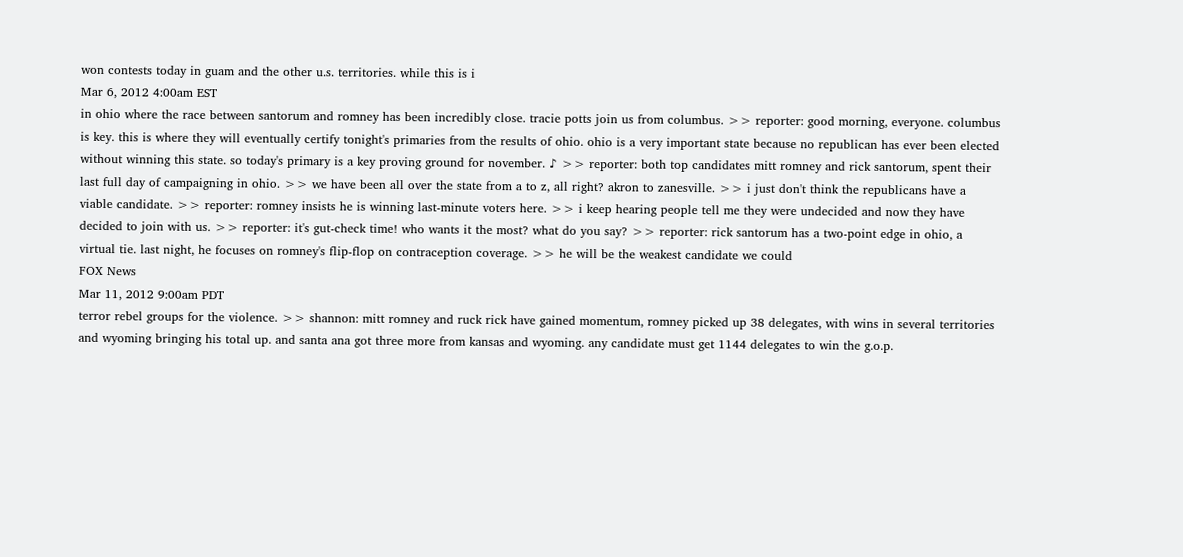won contests today in guam and the other u.s. territories. while this is i
Mar 6, 2012 4:00am EST
in ohio where the race between santorum and romney has been incredibly close. tracie potts join us from columbus. >> reporter: good morning, everyone. columbus is key. this is where they will eventually certify tonight's primaries from the results of ohio. ohio is a very important state because no republican has ever been elected without winning this state. so today's primary is a key proving ground for november. ♪ >> reporter: both top candidates mitt romney and rick santorum, spent their last full day of campaigning in ohio. >> we have been all over the state from a to z, all right? akron to zanesville. >> i just don't think the republicans have a viable candidate. >> reporter: romney insists he is winning last-minute voters here. >> i keep hearing people tell me they were undecided and now they have decided to join with us. >> reporter: it's gut-check time! who wants it the most? what do you say? >> reporter: rick santorum has a two-point edge in ohio, a virtual tie. last night, he focuses on romney's flip-flop on contraception coverage. >> he will be the weakest candidate we could
FOX News
Mar 11, 2012 9:00am PDT
terror rebel groups for the violence. >> shannon: mitt romney and ruck rick have gained momentum, romney picked up 38 delegates, with wins in several territories and wyoming bringing his total up. and santa ana got three more from kansas and wyoming. any candidate must get 1144 delegates to win the g.o.p.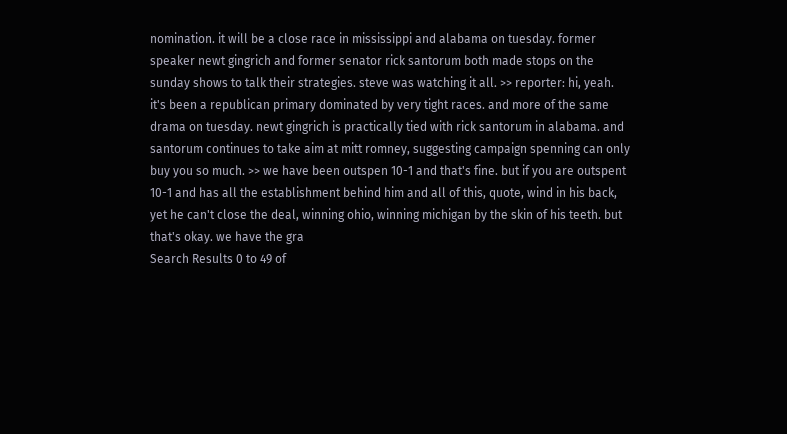nomination. it will be a close race in mississippi and alabama on tuesday. former speaker newt gingrich and former senator rick santorum both made stops on the sunday shows to talk their strategies. steve was watching it all. >> reporter: hi, yeah. it's been a republican primary dominated by very tight races. and more of the same drama on tuesday. newt gingrich is practically tied with rick santorum in alabama. and santorum continues to take aim at mitt romney, suggesting campaign spenning can only buy you so much. >> we have been outspen 10-1 and that's fine. but if you are outspent 10-1 and has all the establishment behind him and all of this, quote, wind in his back, yet he can't close the deal, winning ohio, winning michigan by the skin of his teeth. but that's okay. we have the gra
Search Results 0 to 49 of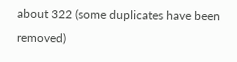about 322 (some duplicates have been removed)